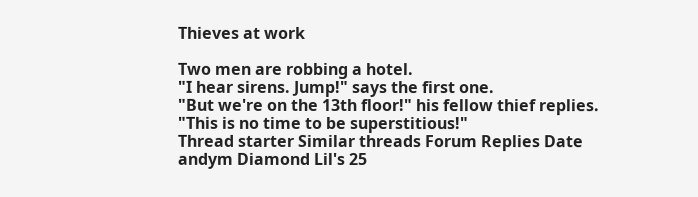Thieves at work

Two men are robbing a hotel.
"I hear sirens. Jump!" says the first one.
"But we're on the 13th floor!" his fellow thief replies.
"This is no time to be superstitious!"
Thread starter Similar threads Forum Replies Date
andym Diamond Lil's 25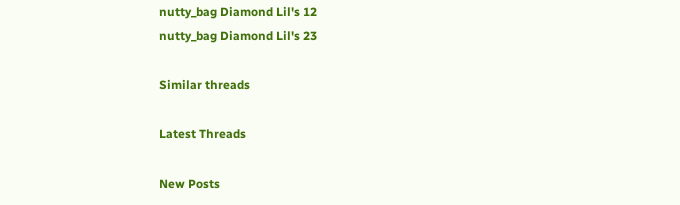nutty_bag Diamond Lil's 12
nutty_bag Diamond Lil's 23

Similar threads

Latest Threads

New Posts